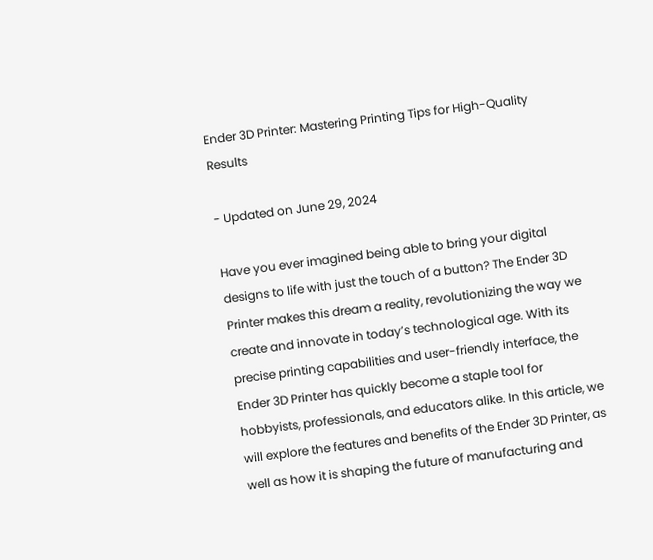Ender 3D Printer: Mastering Printing Tips for High-Quality Results

- Updated on June 29, 2024

Have you ever imagined being able to bring your digital designs to life with just the touch of a button? The Ender 3D Printer makes this dream a reality, revolutionizing the way we create and innovate in today’s technological age. With its precise printing capabilities and user-friendly interface, the Ender 3D Printer has quickly become a staple tool for hobbyists, professionals, and educators alike. In this article, we will explore the features and benefits of the Ender 3D Printer, as well as how it is shaping the future of manufacturing and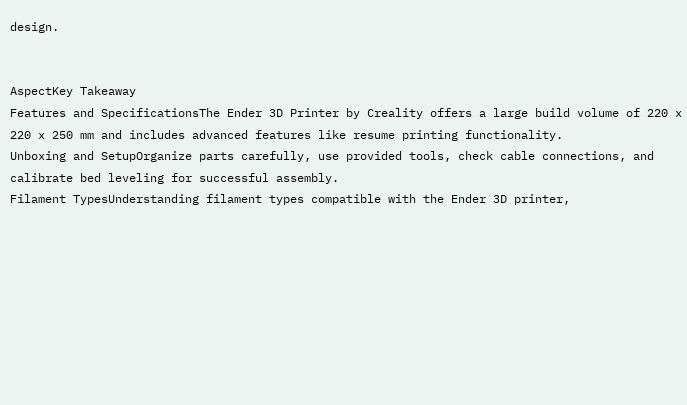design.


AspectKey Takeaway
Features and SpecificationsThe Ender 3D Printer by Creality offers a large build volume of 220 x 220 x 250 mm and includes advanced features like resume printing functionality.
Unboxing and SetupOrganize parts carefully, use provided tools, check cable connections, and calibrate bed leveling for successful assembly.
Filament TypesUnderstanding filament types compatible with the Ender 3D printer,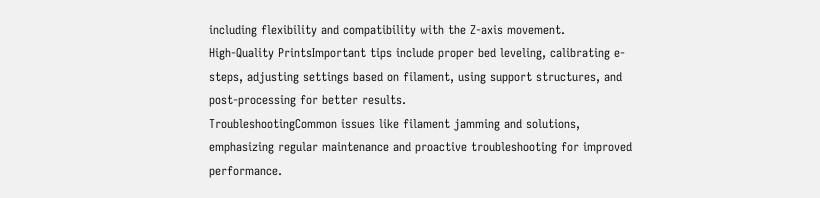including flexibility and compatibility with the Z-axis movement.
High-Quality PrintsImportant tips include proper bed leveling, calibrating e-steps, adjusting settings based on filament, using support structures, and post-processing for better results.
TroubleshootingCommon issues like filament jamming and solutions, emphasizing regular maintenance and proactive troubleshooting for improved performance.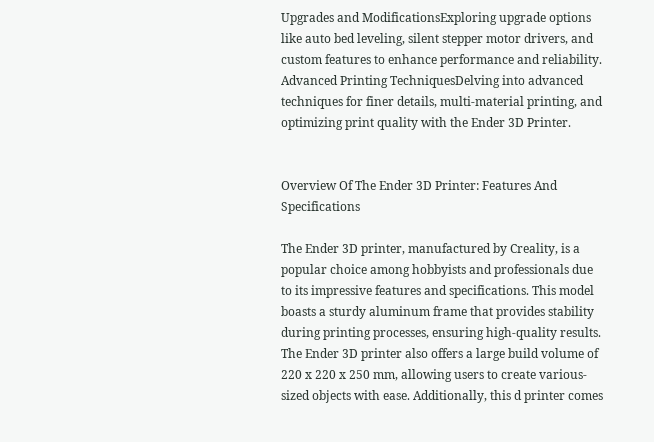Upgrades and ModificationsExploring upgrade options like auto bed leveling, silent stepper motor drivers, and custom features to enhance performance and reliability.
Advanced Printing TechniquesDelving into advanced techniques for finer details, multi-material printing, and optimizing print quality with the Ender 3D Printer.


Overview Of The Ender 3D Printer: Features And Specifications

The Ender 3D printer, manufactured by Creality, is a popular choice among hobbyists and professionals due to its impressive features and specifications. This model boasts a sturdy aluminum frame that provides stability during printing processes, ensuring high-quality results. The Ender 3D printer also offers a large build volume of 220 x 220 x 250 mm, allowing users to create various-sized objects with ease. Additionally, this d printer comes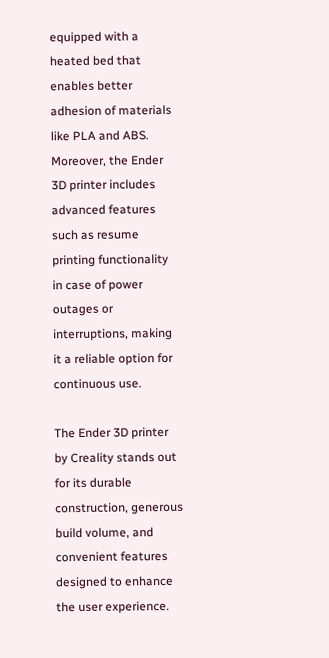equipped with a heated bed that enables better adhesion of materials like PLA and ABS. Moreover, the Ender 3D printer includes advanced features such as resume printing functionality in case of power outages or interruptions, making it a reliable option for continuous use.

The Ender 3D printer by Creality stands out for its durable construction, generous build volume, and convenient features designed to enhance the user experience.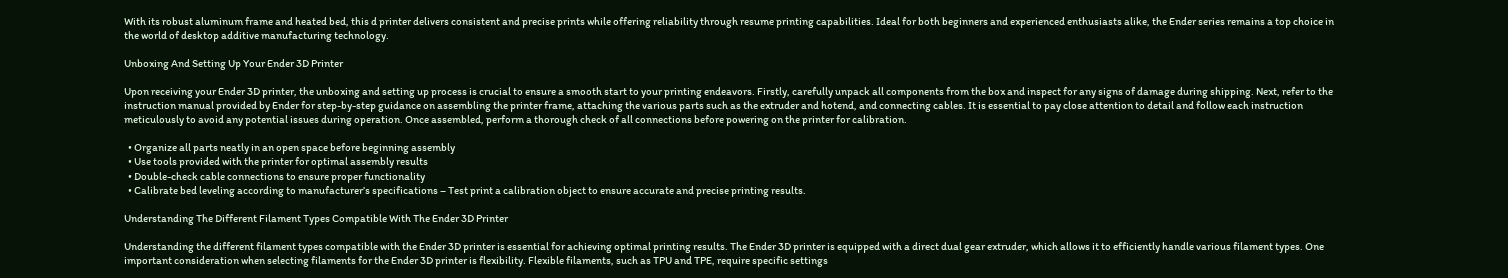With its robust aluminum frame and heated bed, this d printer delivers consistent and precise prints while offering reliability through resume printing capabilities. Ideal for both beginners and experienced enthusiasts alike, the Ender series remains a top choice in the world of desktop additive manufacturing technology.

Unboxing And Setting Up Your Ender 3D Printer

Upon receiving your Ender 3D printer, the unboxing and setting up process is crucial to ensure a smooth start to your printing endeavors. Firstly, carefully unpack all components from the box and inspect for any signs of damage during shipping. Next, refer to the instruction manual provided by Ender for step-by-step guidance on assembling the printer frame, attaching the various parts such as the extruder and hotend, and connecting cables. It is essential to pay close attention to detail and follow each instruction meticulously to avoid any potential issues during operation. Once assembled, perform a thorough check of all connections before powering on the printer for calibration.

  • Organize all parts neatly in an open space before beginning assembly
  • Use tools provided with the printer for optimal assembly results
  • Double-check cable connections to ensure proper functionality
  • Calibrate bed leveling according to manufacturer’s specifications – Test print a calibration object to ensure accurate and precise printing results.

Understanding The Different Filament Types Compatible With The Ender 3D Printer

Understanding the different filament types compatible with the Ender 3D printer is essential for achieving optimal printing results. The Ender 3D printer is equipped with a direct dual gear extruder, which allows it to efficiently handle various filament types. One important consideration when selecting filaments for the Ender 3D printer is flexibility. Flexible filaments, such as TPU and TPE, require specific settings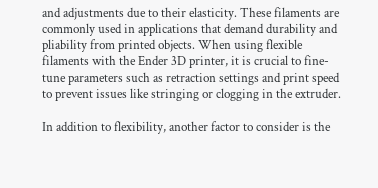and adjustments due to their elasticity. These filaments are commonly used in applications that demand durability and pliability from printed objects. When using flexible filaments with the Ender 3D printer, it is crucial to fine-tune parameters such as retraction settings and print speed to prevent issues like stringing or clogging in the extruder.

In addition to flexibility, another factor to consider is the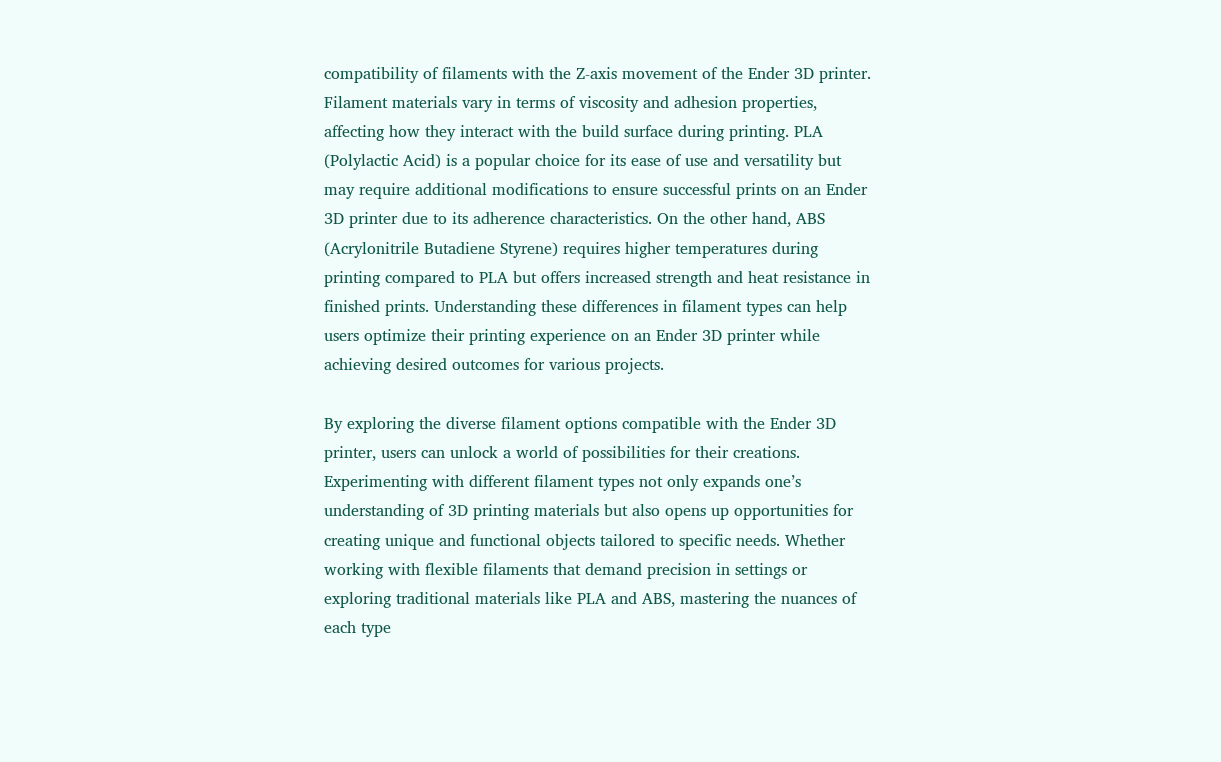compatibility of filaments with the Z-axis movement of the Ender 3D printer. Filament materials vary in terms of viscosity and adhesion properties, affecting how they interact with the build surface during printing. PLA (Polylactic Acid) is a popular choice for its ease of use and versatility but may require additional modifications to ensure successful prints on an Ender 3D printer due to its adherence characteristics. On the other hand, ABS (Acrylonitrile Butadiene Styrene) requires higher temperatures during printing compared to PLA but offers increased strength and heat resistance in finished prints. Understanding these differences in filament types can help users optimize their printing experience on an Ender 3D printer while achieving desired outcomes for various projects.

By exploring the diverse filament options compatible with the Ender 3D printer, users can unlock a world of possibilities for their creations. Experimenting with different filament types not only expands one’s understanding of 3D printing materials but also opens up opportunities for creating unique and functional objects tailored to specific needs. Whether working with flexible filaments that demand precision in settings or exploring traditional materials like PLA and ABS, mastering the nuances of each type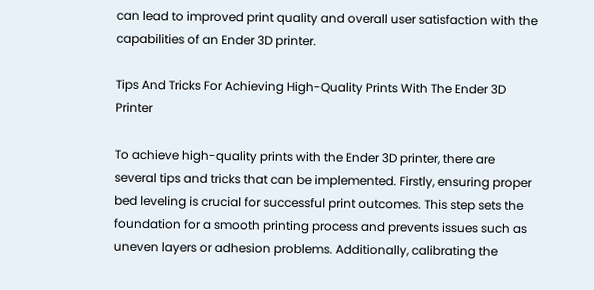can lead to improved print quality and overall user satisfaction with the capabilities of an Ender 3D printer.

Tips And Tricks For Achieving High-Quality Prints With The Ender 3D Printer

To achieve high-quality prints with the Ender 3D printer, there are several tips and tricks that can be implemented. Firstly, ensuring proper bed leveling is crucial for successful print outcomes. This step sets the foundation for a smooth printing process and prevents issues such as uneven layers or adhesion problems. Additionally, calibrating the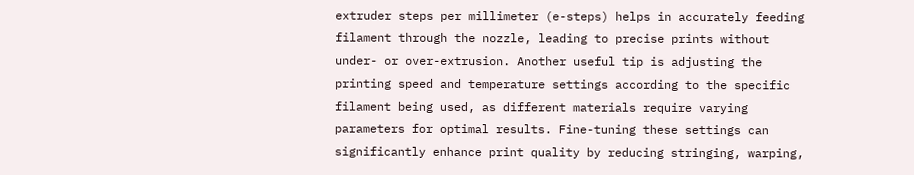extruder steps per millimeter (e-steps) helps in accurately feeding filament through the nozzle, leading to precise prints without under- or over-extrusion. Another useful tip is adjusting the printing speed and temperature settings according to the specific filament being used, as different materials require varying parameters for optimal results. Fine-tuning these settings can significantly enhance print quality by reducing stringing, warping,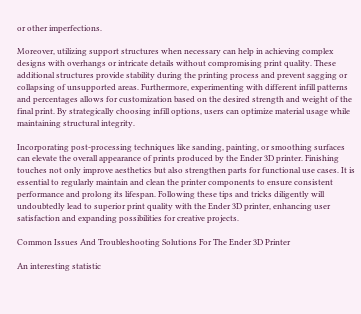or other imperfections.

Moreover, utilizing support structures when necessary can help in achieving complex designs with overhangs or intricate details without compromising print quality. These additional structures provide stability during the printing process and prevent sagging or collapsing of unsupported areas. Furthermore, experimenting with different infill patterns and percentages allows for customization based on the desired strength and weight of the final print. By strategically choosing infill options, users can optimize material usage while maintaining structural integrity.

Incorporating post-processing techniques like sanding, painting, or smoothing surfaces can elevate the overall appearance of prints produced by the Ender 3D printer. Finishing touches not only improve aesthetics but also strengthen parts for functional use cases. It is essential to regularly maintain and clean the printer components to ensure consistent performance and prolong its lifespan. Following these tips and tricks diligently will undoubtedly lead to superior print quality with the Ender 3D printer, enhancing user satisfaction and expanding possibilities for creative projects.

Common Issues And Troubleshooting Solutions For The Ender 3D Printer

An interesting statistic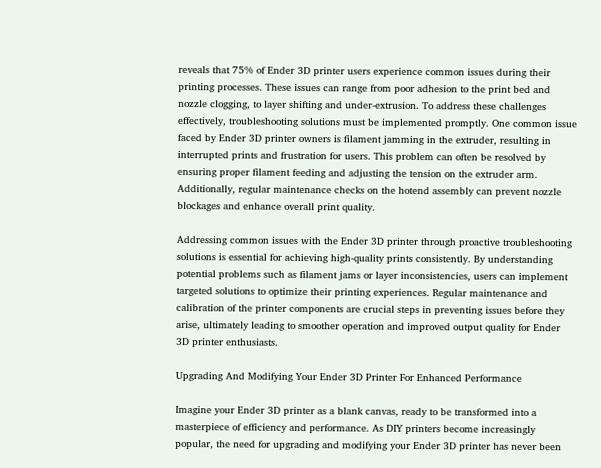reveals that 75% of Ender 3D printer users experience common issues during their printing processes. These issues can range from poor adhesion to the print bed and nozzle clogging, to layer shifting and under-extrusion. To address these challenges effectively, troubleshooting solutions must be implemented promptly. One common issue faced by Ender 3D printer owners is filament jamming in the extruder, resulting in interrupted prints and frustration for users. This problem can often be resolved by ensuring proper filament feeding and adjusting the tension on the extruder arm. Additionally, regular maintenance checks on the hotend assembly can prevent nozzle blockages and enhance overall print quality.

Addressing common issues with the Ender 3D printer through proactive troubleshooting solutions is essential for achieving high-quality prints consistently. By understanding potential problems such as filament jams or layer inconsistencies, users can implement targeted solutions to optimize their printing experiences. Regular maintenance and calibration of the printer components are crucial steps in preventing issues before they arise, ultimately leading to smoother operation and improved output quality for Ender 3D printer enthusiasts.

Upgrading And Modifying Your Ender 3D Printer For Enhanced Performance

Imagine your Ender 3D printer as a blank canvas, ready to be transformed into a masterpiece of efficiency and performance. As DIY printers become increasingly popular, the need for upgrading and modifying your Ender 3D printer has never been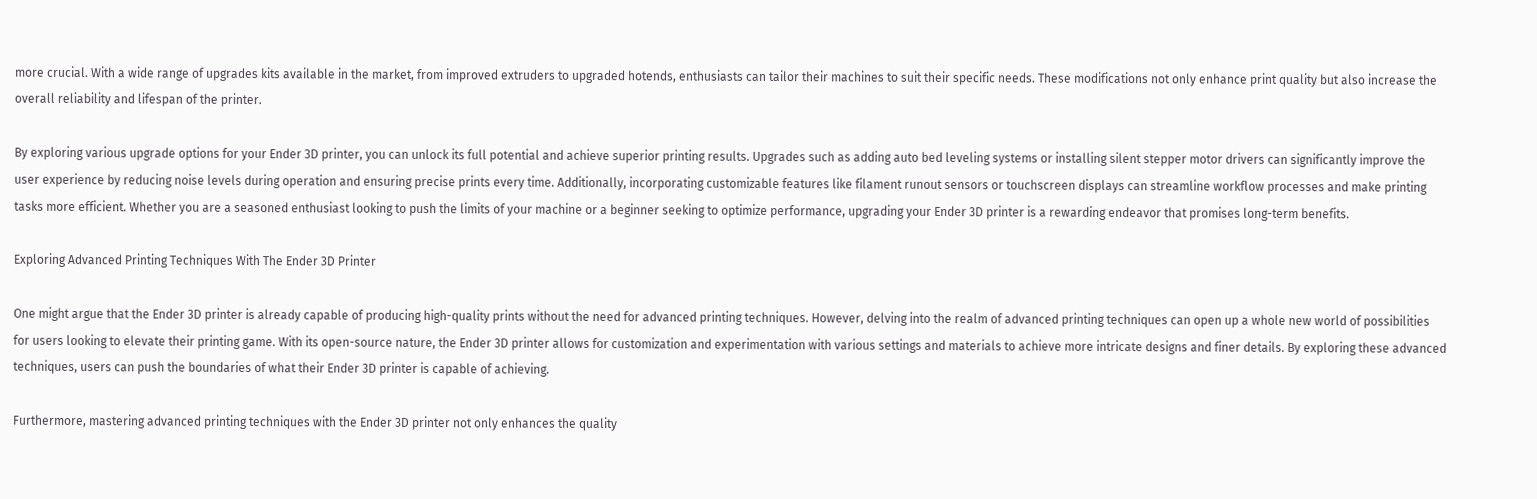more crucial. With a wide range of upgrades kits available in the market, from improved extruders to upgraded hotends, enthusiasts can tailor their machines to suit their specific needs. These modifications not only enhance print quality but also increase the overall reliability and lifespan of the printer.

By exploring various upgrade options for your Ender 3D printer, you can unlock its full potential and achieve superior printing results. Upgrades such as adding auto bed leveling systems or installing silent stepper motor drivers can significantly improve the user experience by reducing noise levels during operation and ensuring precise prints every time. Additionally, incorporating customizable features like filament runout sensors or touchscreen displays can streamline workflow processes and make printing tasks more efficient. Whether you are a seasoned enthusiast looking to push the limits of your machine or a beginner seeking to optimize performance, upgrading your Ender 3D printer is a rewarding endeavor that promises long-term benefits.

Exploring Advanced Printing Techniques With The Ender 3D Printer

One might argue that the Ender 3D printer is already capable of producing high-quality prints without the need for advanced printing techniques. However, delving into the realm of advanced printing techniques can open up a whole new world of possibilities for users looking to elevate their printing game. With its open-source nature, the Ender 3D printer allows for customization and experimentation with various settings and materials to achieve more intricate designs and finer details. By exploring these advanced techniques, users can push the boundaries of what their Ender 3D printer is capable of achieving.

Furthermore, mastering advanced printing techniques with the Ender 3D printer not only enhances the quality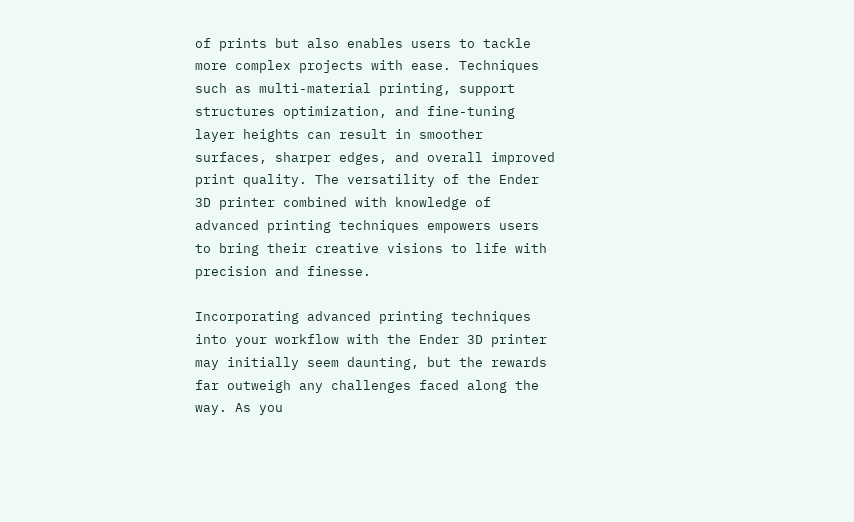of prints but also enables users to tackle more complex projects with ease. Techniques such as multi-material printing, support structures optimization, and fine-tuning layer heights can result in smoother surfaces, sharper edges, and overall improved print quality. The versatility of the Ender 3D printer combined with knowledge of advanced printing techniques empowers users to bring their creative visions to life with precision and finesse.

Incorporating advanced printing techniques into your workflow with the Ender 3D printer may initially seem daunting, but the rewards far outweigh any challenges faced along the way. As you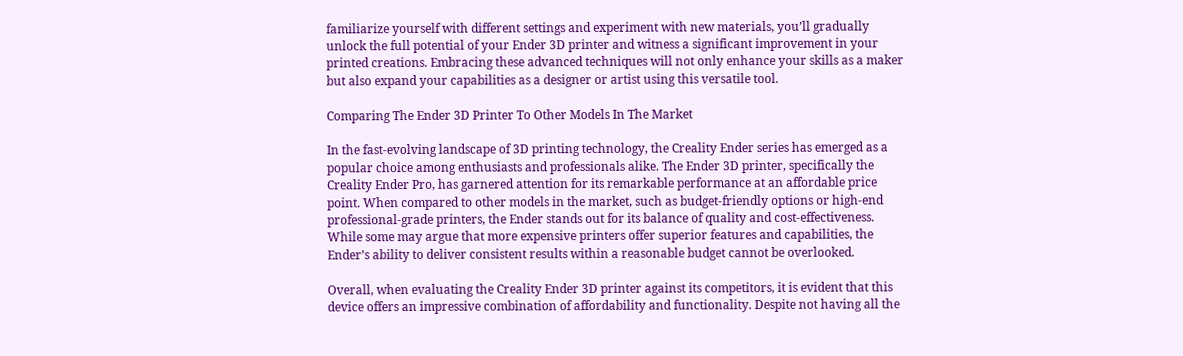familiarize yourself with different settings and experiment with new materials, you’ll gradually unlock the full potential of your Ender 3D printer and witness a significant improvement in your printed creations. Embracing these advanced techniques will not only enhance your skills as a maker but also expand your capabilities as a designer or artist using this versatile tool.

Comparing The Ender 3D Printer To Other Models In The Market

In the fast-evolving landscape of 3D printing technology, the Creality Ender series has emerged as a popular choice among enthusiasts and professionals alike. The Ender 3D printer, specifically the Creality Ender Pro, has garnered attention for its remarkable performance at an affordable price point. When compared to other models in the market, such as budget-friendly options or high-end professional-grade printers, the Ender stands out for its balance of quality and cost-effectiveness. While some may argue that more expensive printers offer superior features and capabilities, the Ender’s ability to deliver consistent results within a reasonable budget cannot be overlooked.

Overall, when evaluating the Creality Ender 3D printer against its competitors, it is evident that this device offers an impressive combination of affordability and functionality. Despite not having all the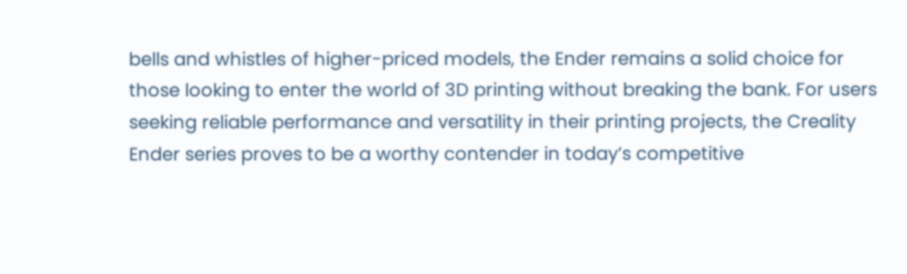bells and whistles of higher-priced models, the Ender remains a solid choice for those looking to enter the world of 3D printing without breaking the bank. For users seeking reliable performance and versatility in their printing projects, the Creality Ender series proves to be a worthy contender in today’s competitive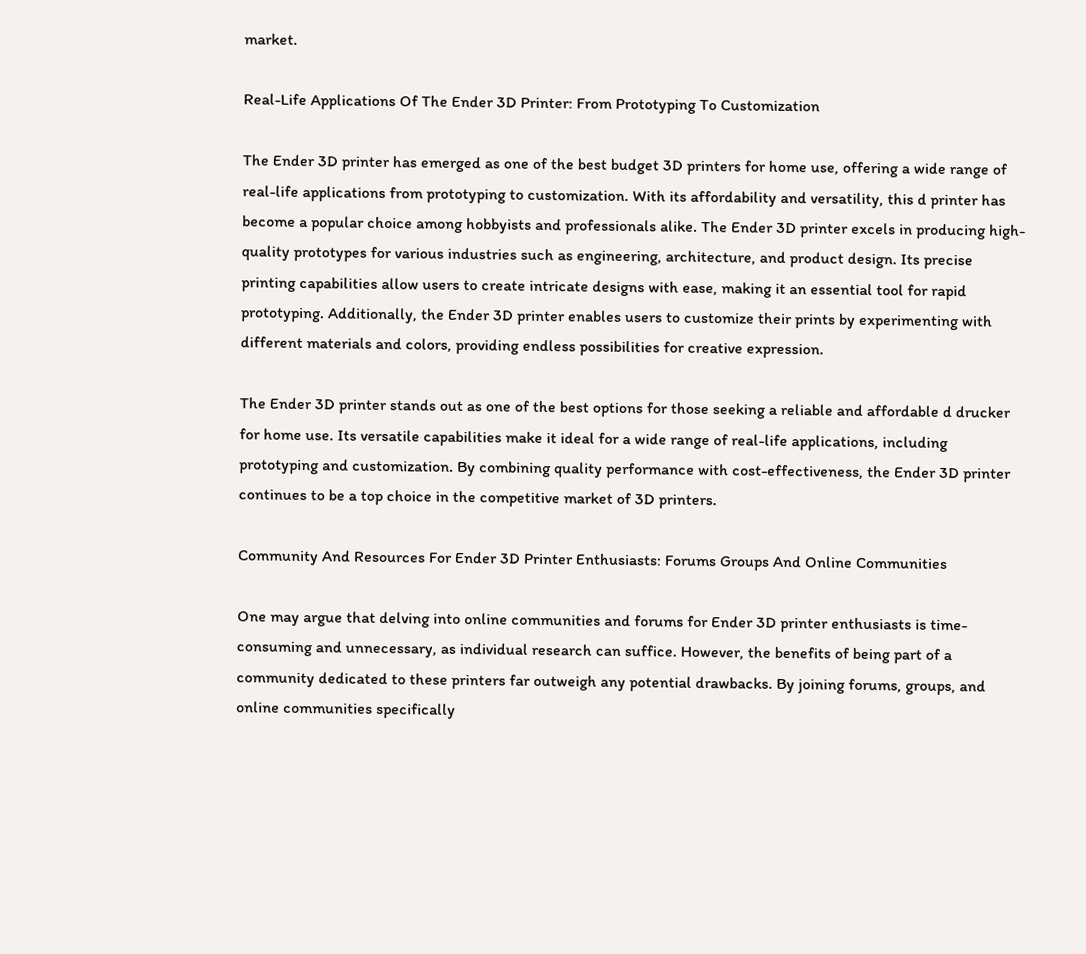market.

Real-Life Applications Of The Ender 3D Printer: From Prototyping To Customization

The Ender 3D printer has emerged as one of the best budget 3D printers for home use, offering a wide range of real-life applications from prototyping to customization. With its affordability and versatility, this d printer has become a popular choice among hobbyists and professionals alike. The Ender 3D printer excels in producing high-quality prototypes for various industries such as engineering, architecture, and product design. Its precise printing capabilities allow users to create intricate designs with ease, making it an essential tool for rapid prototyping. Additionally, the Ender 3D printer enables users to customize their prints by experimenting with different materials and colors, providing endless possibilities for creative expression.

The Ender 3D printer stands out as one of the best options for those seeking a reliable and affordable d drucker for home use. Its versatile capabilities make it ideal for a wide range of real-life applications, including prototyping and customization. By combining quality performance with cost-effectiveness, the Ender 3D printer continues to be a top choice in the competitive market of 3D printers.

Community And Resources For Ender 3D Printer Enthusiasts: Forums Groups And Online Communities

One may argue that delving into online communities and forums for Ender 3D printer enthusiasts is time-consuming and unnecessary, as individual research can suffice. However, the benefits of being part of a community dedicated to these printers far outweigh any potential drawbacks. By joining forums, groups, and online communities specifically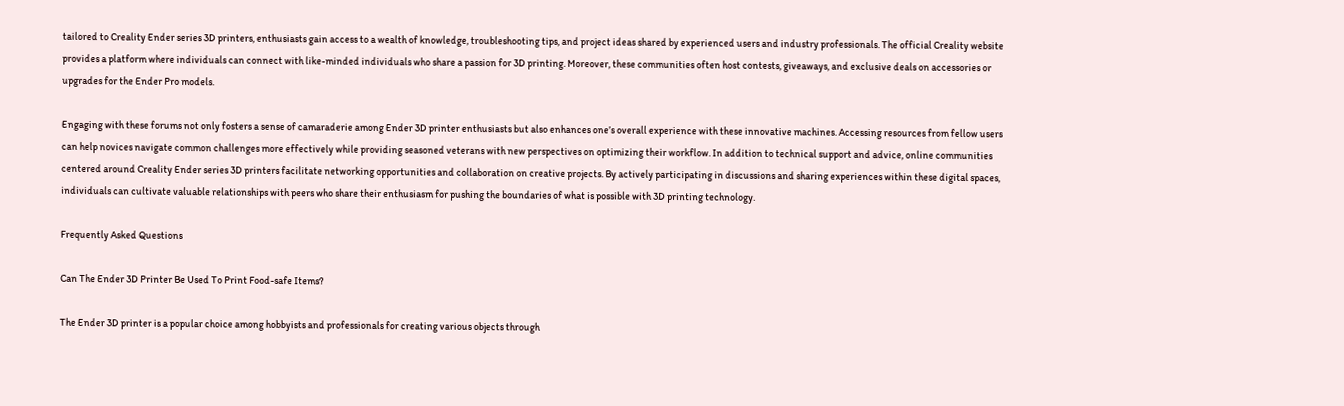tailored to Creality Ender series 3D printers, enthusiasts gain access to a wealth of knowledge, troubleshooting tips, and project ideas shared by experienced users and industry professionals. The official Creality website provides a platform where individuals can connect with like-minded individuals who share a passion for 3D printing. Moreover, these communities often host contests, giveaways, and exclusive deals on accessories or upgrades for the Ender Pro models.

Engaging with these forums not only fosters a sense of camaraderie among Ender 3D printer enthusiasts but also enhances one’s overall experience with these innovative machines. Accessing resources from fellow users can help novices navigate common challenges more effectively while providing seasoned veterans with new perspectives on optimizing their workflow. In addition to technical support and advice, online communities centered around Creality Ender series 3D printers facilitate networking opportunities and collaboration on creative projects. By actively participating in discussions and sharing experiences within these digital spaces, individuals can cultivate valuable relationships with peers who share their enthusiasm for pushing the boundaries of what is possible with 3D printing technology.

Frequently Asked Questions

Can The Ender 3D Printer Be Used To Print Food-safe Items?

The Ender 3D printer is a popular choice among hobbyists and professionals for creating various objects through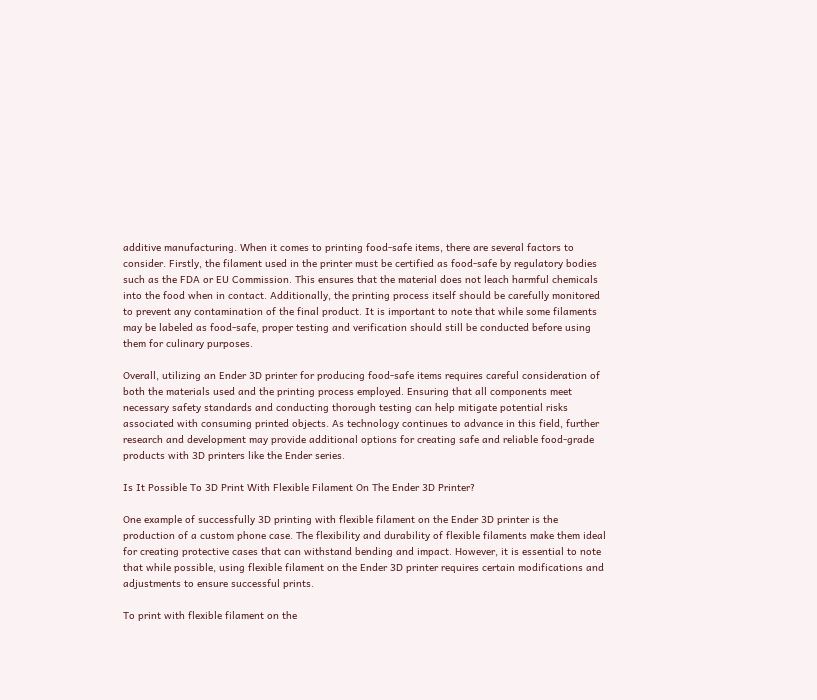additive manufacturing. When it comes to printing food-safe items, there are several factors to consider. Firstly, the filament used in the printer must be certified as food-safe by regulatory bodies such as the FDA or EU Commission. This ensures that the material does not leach harmful chemicals into the food when in contact. Additionally, the printing process itself should be carefully monitored to prevent any contamination of the final product. It is important to note that while some filaments may be labeled as food-safe, proper testing and verification should still be conducted before using them for culinary purposes.

Overall, utilizing an Ender 3D printer for producing food-safe items requires careful consideration of both the materials used and the printing process employed. Ensuring that all components meet necessary safety standards and conducting thorough testing can help mitigate potential risks associated with consuming printed objects. As technology continues to advance in this field, further research and development may provide additional options for creating safe and reliable food-grade products with 3D printers like the Ender series.

Is It Possible To 3D Print With Flexible Filament On The Ender 3D Printer?

One example of successfully 3D printing with flexible filament on the Ender 3D printer is the production of a custom phone case. The flexibility and durability of flexible filaments make them ideal for creating protective cases that can withstand bending and impact. However, it is essential to note that while possible, using flexible filament on the Ender 3D printer requires certain modifications and adjustments to ensure successful prints.

To print with flexible filament on the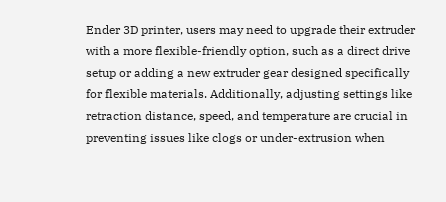Ender 3D printer, users may need to upgrade their extruder with a more flexible-friendly option, such as a direct drive setup or adding a new extruder gear designed specifically for flexible materials. Additionally, adjusting settings like retraction distance, speed, and temperature are crucial in preventing issues like clogs or under-extrusion when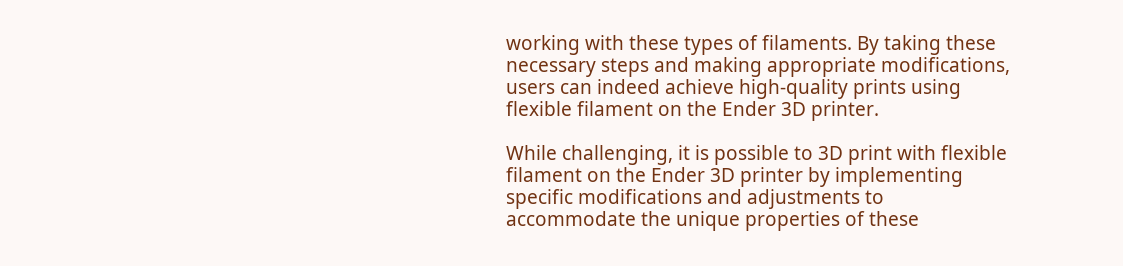working with these types of filaments. By taking these necessary steps and making appropriate modifications, users can indeed achieve high-quality prints using flexible filament on the Ender 3D printer.

While challenging, it is possible to 3D print with flexible filament on the Ender 3D printer by implementing specific modifications and adjustments to accommodate the unique properties of these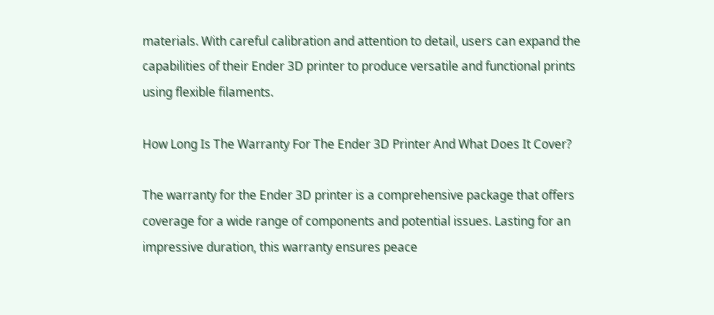materials. With careful calibration and attention to detail, users can expand the capabilities of their Ender 3D printer to produce versatile and functional prints using flexible filaments.

How Long Is The Warranty For The Ender 3D Printer And What Does It Cover?

The warranty for the Ender 3D printer is a comprehensive package that offers coverage for a wide range of components and potential issues. Lasting for an impressive duration, this warranty ensures peace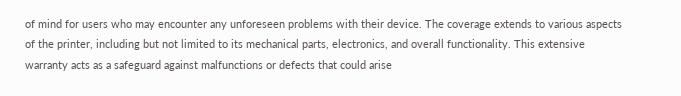of mind for users who may encounter any unforeseen problems with their device. The coverage extends to various aspects of the printer, including but not limited to its mechanical parts, electronics, and overall functionality. This extensive warranty acts as a safeguard against malfunctions or defects that could arise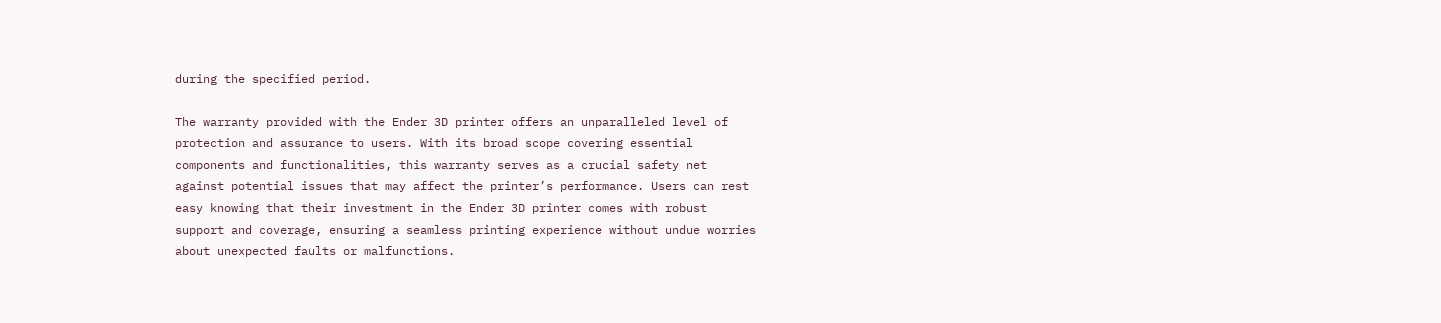during the specified period.

The warranty provided with the Ender 3D printer offers an unparalleled level of protection and assurance to users. With its broad scope covering essential components and functionalities, this warranty serves as a crucial safety net against potential issues that may affect the printer’s performance. Users can rest easy knowing that their investment in the Ender 3D printer comes with robust support and coverage, ensuring a seamless printing experience without undue worries about unexpected faults or malfunctions.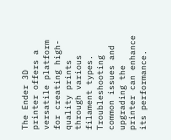The Ender 3D printer offers a versatile platform for creating high-quality prints through various filament types. Troubleshooting common issues and upgrading the printer can enhance its performance.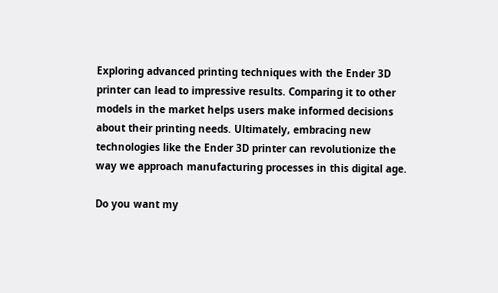Exploring advanced printing techniques with the Ender 3D printer can lead to impressive results. Comparing it to other models in the market helps users make informed decisions about their printing needs. Ultimately, embracing new technologies like the Ender 3D printer can revolutionize the way we approach manufacturing processes in this digital age.

Do you want my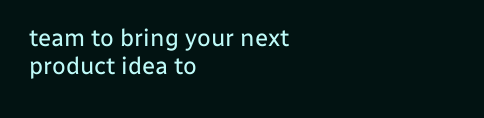team to bring your next product idea to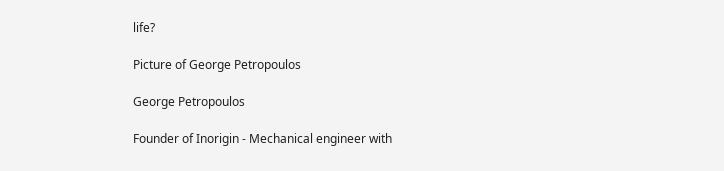life?

Picture of George Petropoulos

George Petropoulos

Founder of Inorigin - Mechanical engineer with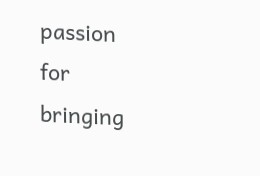passion for bringing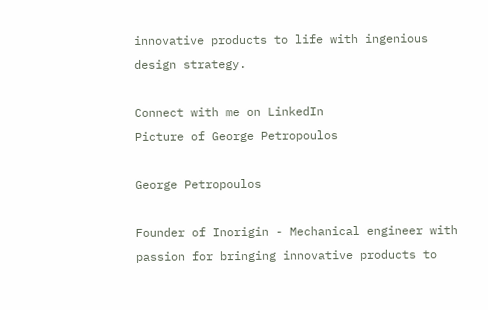innovative products to life with ingenious design strategy.

Connect with me on LinkedIn
Picture of George Petropoulos

George Petropoulos

Founder of Inorigin - Mechanical engineer with passion for bringing innovative products to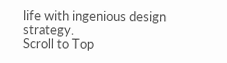life with ingenious design strategy.
Scroll to Top